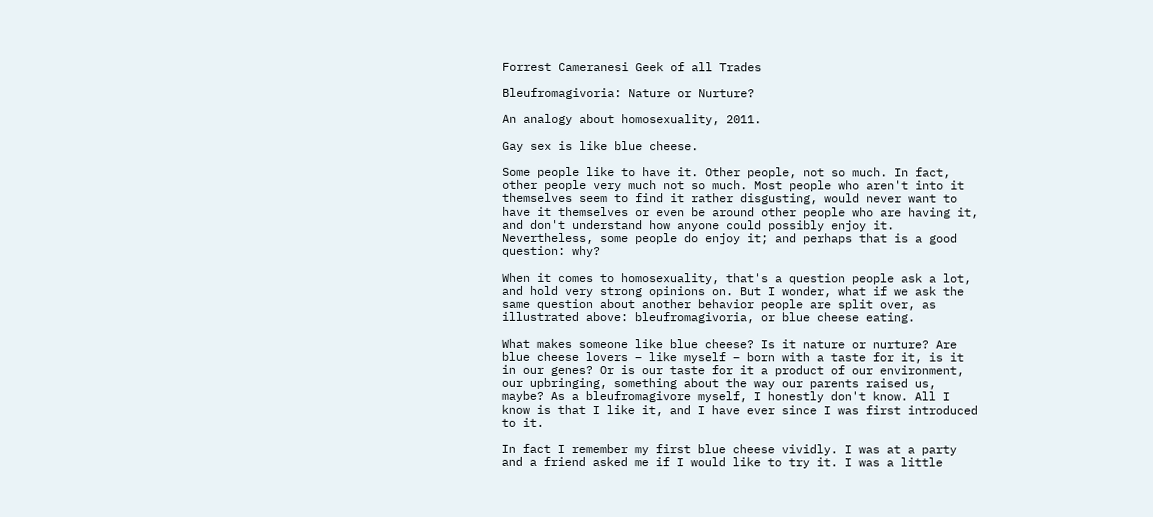Forrest Cameranesi Geek of all Trades

Bleufromagivoria: Nature or Nurture?

An analogy about homosexuality, 2011.

Gay sex is like blue cheese.

Some people like to have it. Other people, not so much. In fact, other people very much not so much. Most people who aren't into it themselves seem to find it rather disgusting, would never want to have it themselves or even be around other people who are having it, and don't understand how anyone could possibly enjoy it. Nevertheless, some people do enjoy it; and perhaps that is a good question: why?

When it comes to homosexuality, that's a question people ask a lot, and hold very strong opinions on. But I wonder, what if we ask the same question about another behavior people are split over, as illustrated above: bleufromagivoria, or blue cheese eating.

What makes someone like blue cheese? Is it nature or nurture? Are blue cheese lovers – like myself – born with a taste for it, is it in our genes? Or is our taste for it a product of our environment, our upbringing, something about the way our parents raised us, maybe? As a bleufromagivore myself, I honestly don't know. All I know is that I like it, and I have ever since I was first introduced to it.

In fact I remember my first blue cheese vividly. I was at a party and a friend asked me if I would like to try it. I was a little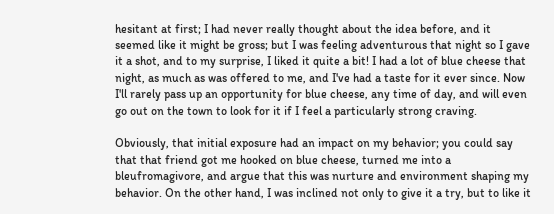hesitant at first; I had never really thought about the idea before, and it seemed like it might be gross; but I was feeling adventurous that night so I gave it a shot, and to my surprise, I liked it quite a bit! I had a lot of blue cheese that night, as much as was offered to me, and I've had a taste for it ever since. Now I'll rarely pass up an opportunity for blue cheese, any time of day, and will even go out on the town to look for it if I feel a particularly strong craving.

Obviously, that initial exposure had an impact on my behavior; you could say that that friend got me hooked on blue cheese, turned me into a bleufromagivore, and argue that this was nurture and environment shaping my behavior. On the other hand, I was inclined not only to give it a try, but to like it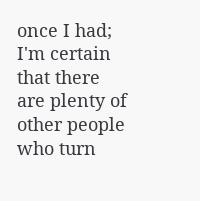once I had; I'm certain that there are plenty of other people who turn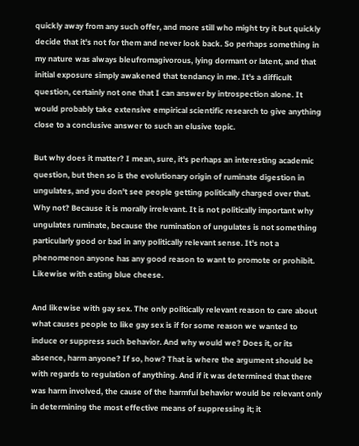quickly away from any such offer, and more still who might try it but quickly decide that it's not for them and never look back. So perhaps something in my nature was always bleufromagivorous, lying dormant or latent, and that initial exposure simply awakened that tendancy in me. It's a difficult question, certainly not one that I can answer by introspection alone. It would probably take extensive empirical scientific research to give anything close to a conclusive answer to such an elusive topic.

But why does it matter? I mean, sure, it's perhaps an interesting academic question, but then so is the evolutionary origin of ruminate digestion in ungulates, and you don't see people getting politically charged over that. Why not? Because it is morally irrelevant. It is not politically important why ungulates ruminate, because the rumination of ungulates is not something particularly good or bad in any politically relevant sense. It's not a phenomenon anyone has any good reason to want to promote or prohibit. Likewise with eating blue cheese.

And likewise with gay sex. The only politically relevant reason to care about what causes people to like gay sex is if for some reason we wanted to induce or suppress such behavior. And why would we? Does it, or its absence, harm anyone? If so, how? That is where the argument should be with regards to regulation of anything. And if it was determined that there was harm involved, the cause of the harmful behavior would be relevant only in determining the most effective means of suppressing it; it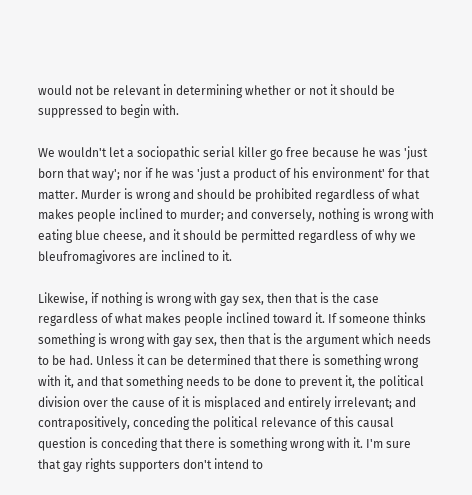would not be relevant in determining whether or not it should be suppressed to begin with.

We wouldn't let a sociopathic serial killer go free because he was 'just born that way'; nor if he was 'just a product of his environment' for that matter. Murder is wrong and should be prohibited regardless of what makes people inclined to murder; and conversely, nothing is wrong with eating blue cheese, and it should be permitted regardless of why we bleufromagivores are inclined to it.

Likewise, if nothing is wrong with gay sex, then that is the case regardless of what makes people inclined toward it. If someone thinks something is wrong with gay sex, then that is the argument which needs to be had. Unless it can be determined that there is something wrong with it, and that something needs to be done to prevent it, the political division over the cause of it is misplaced and entirely irrelevant; and contrapositively, conceding the political relevance of this causal question is conceding that there is something wrong with it. I'm sure that gay rights supporters don't intend to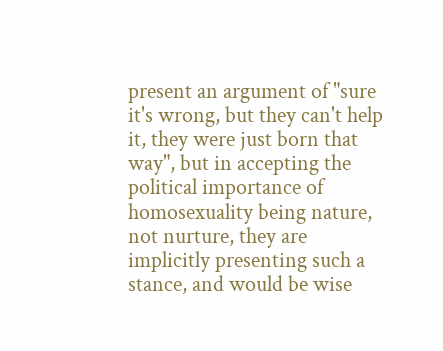present an argument of "sure it's wrong, but they can't help it, they were just born that way", but in accepting the political importance of homosexuality being nature, not nurture, they are implicitly presenting such a stance, and would be wise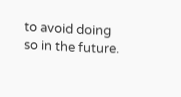to avoid doing so in the future.